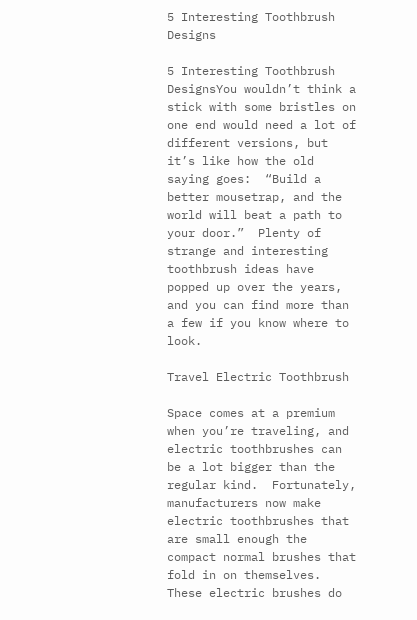5 Interesting Toothbrush Designs

5 Interesting Toothbrush DesignsYou wouldn’t think a stick with some bristles on one end would need a lot of different versions, but it’s like how the old saying goes:  “Build a better mousetrap, and the world will beat a path to your door.”  Plenty of strange and interesting toothbrush ideas have popped up over the years, and you can find more than a few if you know where to look.

Travel Electric Toothbrush

Space comes at a premium when you’re traveling, and electric toothbrushes can be a lot bigger than the regular kind.  Fortunately, manufacturers now make electric toothbrushes that are small enough the compact normal brushes that fold in on themselves.  These electric brushes do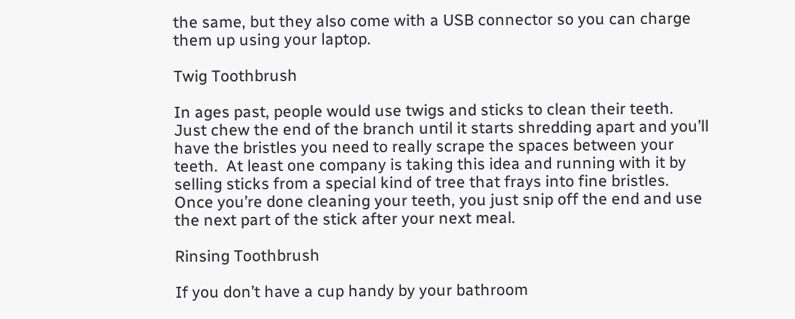the same, but they also come with a USB connector so you can charge them up using your laptop.

Twig Toothbrush

In ages past, people would use twigs and sticks to clean their teeth.  Just chew the end of the branch until it starts shredding apart and you’ll have the bristles you need to really scrape the spaces between your teeth.  At least one company is taking this idea and running with it by selling sticks from a special kind of tree that frays into fine bristles.  Once you’re done cleaning your teeth, you just snip off the end and use the next part of the stick after your next meal.

Rinsing Toothbrush

If you don’t have a cup handy by your bathroom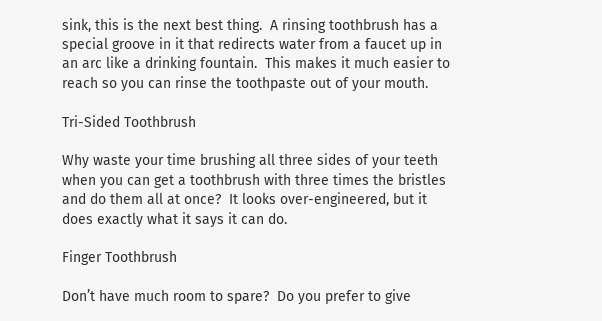sink, this is the next best thing.  A rinsing toothbrush has a special groove in it that redirects water from a faucet up in an arc like a drinking fountain.  This makes it much easier to reach so you can rinse the toothpaste out of your mouth.

Tri-Sided Toothbrush

Why waste your time brushing all three sides of your teeth when you can get a toothbrush with three times the bristles and do them all at once?  It looks over-engineered, but it does exactly what it says it can do.

Finger Toothbrush

Don’t have much room to spare?  Do you prefer to give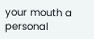your mouth a personal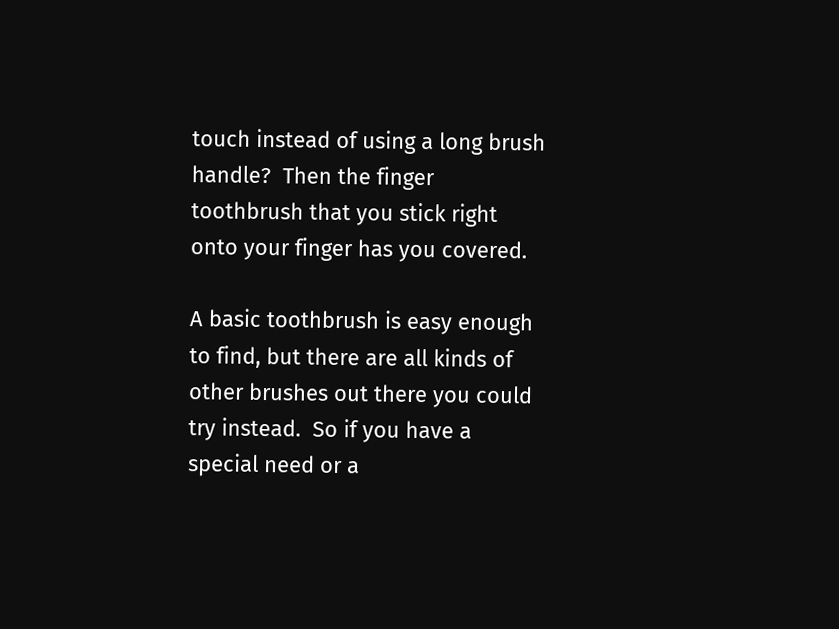touch instead of using a long brush handle?  Then the finger toothbrush that you stick right onto your finger has you covered.

A basic toothbrush is easy enough to find, but there are all kinds of other brushes out there you could try instead.  So if you have a special need or a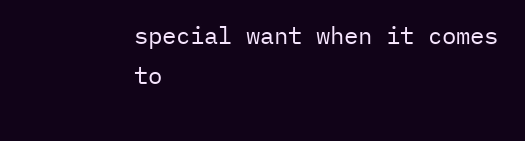special want when it comes to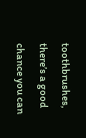toothbrushes, there’s a good chance you can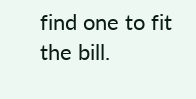find one to fit the bill.